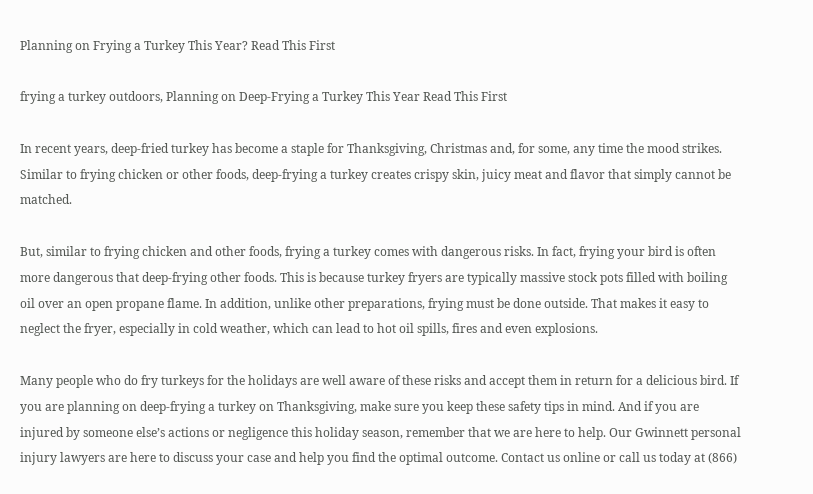Planning on Frying a Turkey This Year? Read This First

frying a turkey outdoors, Planning on Deep-Frying a Turkey This Year Read This First

In recent years, deep-fried turkey has become a staple for Thanksgiving, Christmas and, for some, any time the mood strikes. Similar to frying chicken or other foods, deep-frying a turkey creates crispy skin, juicy meat and flavor that simply cannot be matched.

But, similar to frying chicken and other foods, frying a turkey comes with dangerous risks. In fact, frying your bird is often more dangerous that deep-frying other foods. This is because turkey fryers are typically massive stock pots filled with boiling oil over an open propane flame. In addition, unlike other preparations, frying must be done outside. That makes it easy to neglect the fryer, especially in cold weather, which can lead to hot oil spills, fires and even explosions.

Many people who do fry turkeys for the holidays are well aware of these risks and accept them in return for a delicious bird. If you are planning on deep-frying a turkey on Thanksgiving, make sure you keep these safety tips in mind. And if you are injured by someone else’s actions or negligence this holiday season, remember that we are here to help. Our Gwinnett personal injury lawyers are here to discuss your case and help you find the optimal outcome. Contact us online or call us today at (866)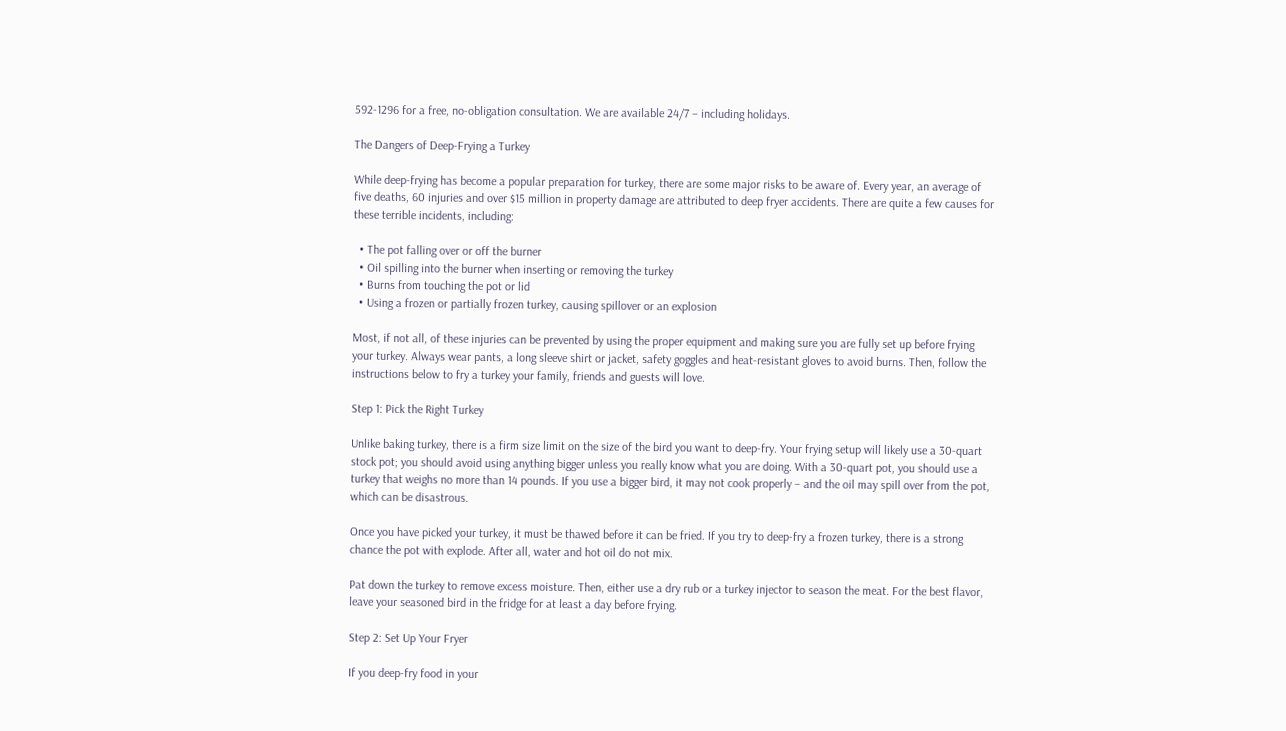592-1296 for a free, no-obligation consultation. We are available 24/7 – including holidays.

The Dangers of Deep-Frying a Turkey

While deep-frying has become a popular preparation for turkey, there are some major risks to be aware of. Every year, an average of five deaths, 60 injuries and over $15 million in property damage are attributed to deep fryer accidents. There are quite a few causes for these terrible incidents, including:

  • The pot falling over or off the burner
  • Oil spilling into the burner when inserting or removing the turkey
  • Burns from touching the pot or lid
  • Using a frozen or partially frozen turkey, causing spillover or an explosion

Most, if not all, of these injuries can be prevented by using the proper equipment and making sure you are fully set up before frying your turkey. Always wear pants, a long sleeve shirt or jacket, safety goggles and heat-resistant gloves to avoid burns. Then, follow the instructions below to fry a turkey your family, friends and guests will love.

Step 1: Pick the Right Turkey

Unlike baking turkey, there is a firm size limit on the size of the bird you want to deep-fry. Your frying setup will likely use a 30-quart stock pot; you should avoid using anything bigger unless you really know what you are doing. With a 30-quart pot, you should use a turkey that weighs no more than 14 pounds. If you use a bigger bird, it may not cook properly – and the oil may spill over from the pot, which can be disastrous.

Once you have picked your turkey, it must be thawed before it can be fried. If you try to deep-fry a frozen turkey, there is a strong chance the pot with explode. After all, water and hot oil do not mix.

Pat down the turkey to remove excess moisture. Then, either use a dry rub or a turkey injector to season the meat. For the best flavor, leave your seasoned bird in the fridge for at least a day before frying.

Step 2: Set Up Your Fryer

If you deep-fry food in your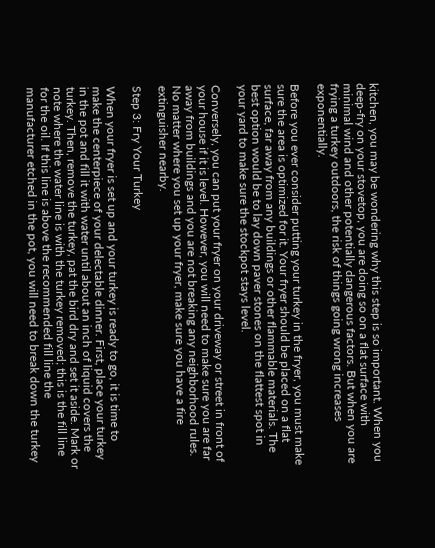kitchen, you may be wondering why this step is so important. When you deep-fry on your stovetop, you are doing so on a flat surface with minimal wind and other potentially dangerous factors. But when you are frying a turkey outdoors, the risk of things going wrong increases exponentially.

Before you ever consider putting your turkey in the fryer, you must make sure the area is optimized for it. Your fryer should be placed on a flat surface, far away from any buildings or other flammable materials. The best option would be to lay down paver stones on the flattest spot in your yard to make sure the stockpot stays level.

Conversely, you can put your fryer on your driveway or street in front of your house if it is level. However, you will need to make sure you are far away from buildings and you are not breaking any neighborhood rules. No matter where you set up your fryer, make sure you have a fire extinguisher nearby.

Step 3: Fry Your Turkey

When your fryer is set up and your turkey is ready to go, it is time to make the centerpiece of your delectable dinner. First, place your turkey in the pot and fill it with water until about an inch of liquid covers the turkey. Then, remove the turkey, pat the bird dry and set it aside. Mark or note where the water line is with the turkey removed; this is the fill line for the oil. If this line is above the recommended fill line the manufacturer etched in the pot, you will need to break down the turkey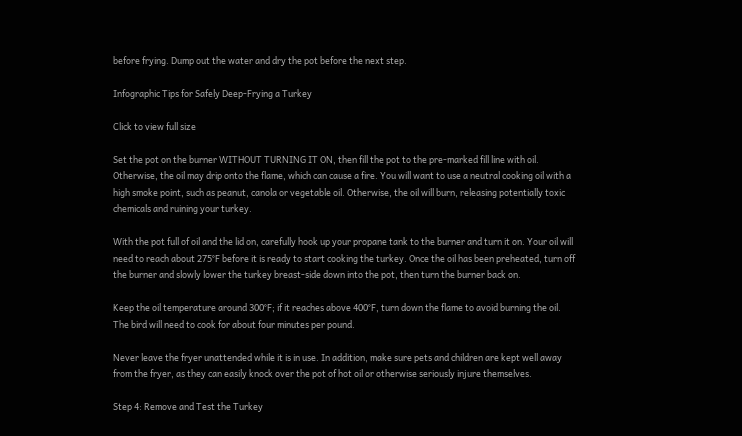before frying. Dump out the water and dry the pot before the next step.

Infographic Tips for Safely Deep-Frying a Turkey

Click to view full size

Set the pot on the burner WITHOUT TURNING IT ON, then fill the pot to the pre-marked fill line with oil. Otherwise, the oil may drip onto the flame, which can cause a fire. You will want to use a neutral cooking oil with a high smoke point, such as peanut, canola or vegetable oil. Otherwise, the oil will burn, releasing potentially toxic chemicals and ruining your turkey.

With the pot full of oil and the lid on, carefully hook up your propane tank to the burner and turn it on. Your oil will need to reach about 275°F before it is ready to start cooking the turkey. Once the oil has been preheated, turn off the burner and slowly lower the turkey breast-side down into the pot, then turn the burner back on.

Keep the oil temperature around 300°F; if it reaches above 400°F, turn down the flame to avoid burning the oil. The bird will need to cook for about four minutes per pound.

Never leave the fryer unattended while it is in use. In addition, make sure pets and children are kept well away from the fryer, as they can easily knock over the pot of hot oil or otherwise seriously injure themselves.

Step 4: Remove and Test the Turkey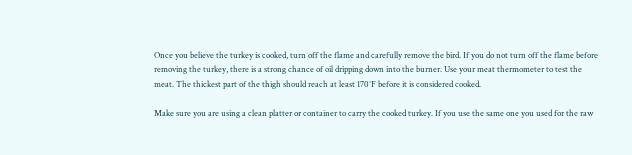Once you believe the turkey is cooked, turn off the flame and carefully remove the bird. If you do not turn off the flame before removing the turkey, there is a strong chance of oil dripping down into the burner. Use your meat thermometer to test the meat. The thickest part of the thigh should reach at least 170°F before it is considered cooked.

Make sure you are using a clean platter or container to carry the cooked turkey. If you use the same one you used for the raw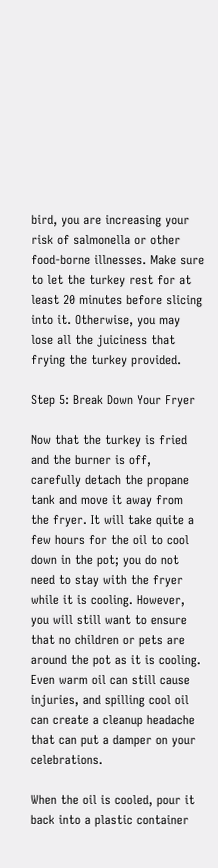bird, you are increasing your risk of salmonella or other food-borne illnesses. Make sure to let the turkey rest for at least 20 minutes before slicing into it. Otherwise, you may lose all the juiciness that frying the turkey provided.

Step 5: Break Down Your Fryer

Now that the turkey is fried and the burner is off, carefully detach the propane tank and move it away from the fryer. It will take quite a few hours for the oil to cool down in the pot; you do not need to stay with the fryer while it is cooling. However, you will still want to ensure that no children or pets are around the pot as it is cooling. Even warm oil can still cause injuries, and spilling cool oil can create a cleanup headache that can put a damper on your celebrations.

When the oil is cooled, pour it back into a plastic container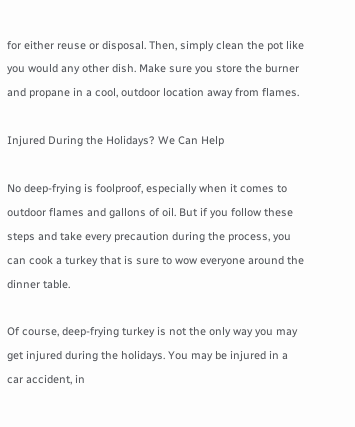for either reuse or disposal. Then, simply clean the pot like you would any other dish. Make sure you store the burner and propane in a cool, outdoor location away from flames.

Injured During the Holidays? We Can Help

No deep-frying is foolproof, especially when it comes to outdoor flames and gallons of oil. But if you follow these steps and take every precaution during the process, you can cook a turkey that is sure to wow everyone around the dinner table.

Of course, deep-frying turkey is not the only way you may get injured during the holidays. You may be injured in a car accident, in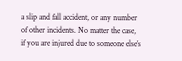a slip and fall accident, or any number of other incidents. No matter the case, if you are injured due to someone else’s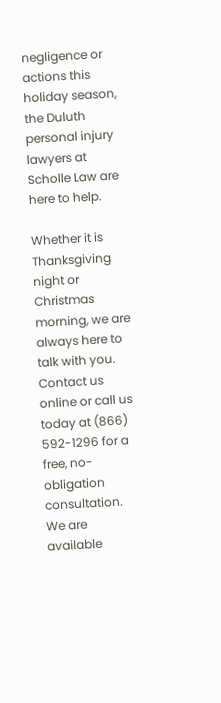negligence or actions this holiday season, the Duluth personal injury lawyers at Scholle Law are here to help.

Whether it is Thanksgiving night or Christmas morning, we are always here to talk with you. Contact us online or call us today at (866) 592-1296 for a free, no-obligation consultation. We are available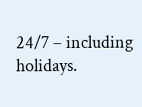24/7 – including holidays.